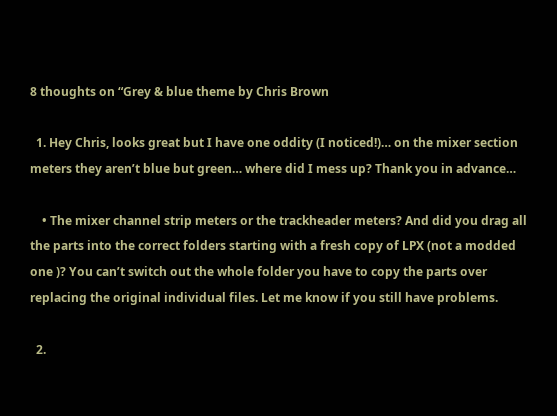8 thoughts on “Grey & blue theme by Chris Brown

  1. Hey Chris, looks great but I have one oddity (I noticed!)… on the mixer section meters they aren’t blue but green… where did I mess up? Thank you in advance…

    • The mixer channel strip meters or the trackheader meters? And did you drag all the parts into the correct folders starting with a fresh copy of LPX (not a modded one )? You can’t switch out the whole folder you have to copy the parts over replacing the original individual files. Let me know if you still have problems.

  2.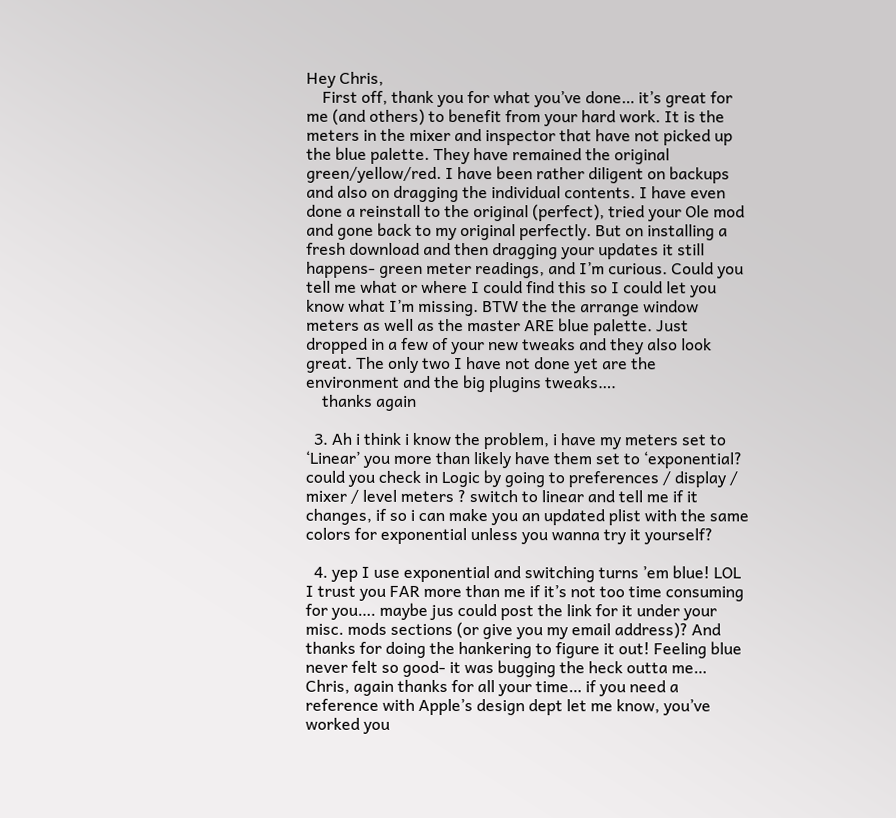Hey Chris,
    First off, thank you for what you’ve done… it’s great for me (and others) to benefit from your hard work. It is the meters in the mixer and inspector that have not picked up the blue palette. They have remained the original green/yellow/red. I have been rather diligent on backups and also on dragging the individual contents. I have even done a reinstall to the original (perfect), tried your Ole mod and gone back to my original perfectly. But on installing a fresh download and then dragging your updates it still happens- green meter readings, and I’m curious. Could you tell me what or where I could find this so I could let you know what I’m missing. BTW the the arrange window meters as well as the master ARE blue palette. Just dropped in a few of your new tweaks and they also look great. The only two I have not done yet are the environment and the big plugins tweaks….
    thanks again

  3. Ah i think i know the problem, i have my meters set to ‘Linear’ you more than likely have them set to ‘exponential? could you check in Logic by going to preferences / display / mixer / level meters ? switch to linear and tell me if it changes, if so i can make you an updated plist with the same colors for exponential unless you wanna try it yourself?

  4. yep I use exponential and switching turns ’em blue! LOL I trust you FAR more than me if it’s not too time consuming for you…. maybe jus could post the link for it under your misc. mods sections (or give you my email address)? And thanks for doing the hankering to figure it out! Feeling blue never felt so good- it was bugging the heck outta me… Chris, again thanks for all your time… if you need a reference with Apple’s design dept let me know, you’ve worked you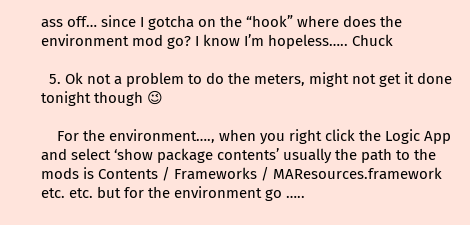ass off… since I gotcha on the “hook” where does the environment mod go? I know I’m hopeless….. Chuck

  5. Ok not a problem to do the meters, might not get it done tonight though 😉

    For the environment…., when you right click the Logic App and select ‘show package contents’ usually the path to the mods is Contents / Frameworks / MAResources.framework etc. etc. but for the environment go …..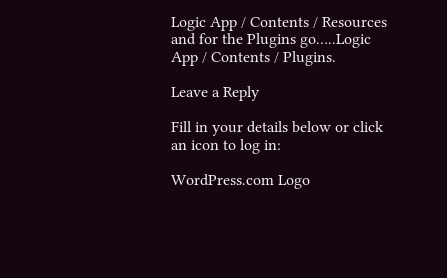Logic App / Contents / Resources and for the Plugins go…..Logic App / Contents / Plugins.

Leave a Reply

Fill in your details below or click an icon to log in:

WordPress.com Logo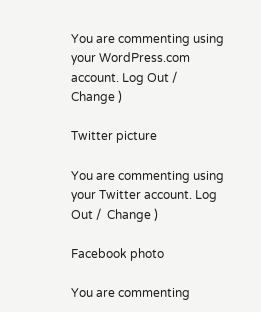You are commenting using your WordPress.com account. Log Out /  Change )

Twitter picture

You are commenting using your Twitter account. Log Out /  Change )

Facebook photo

You are commenting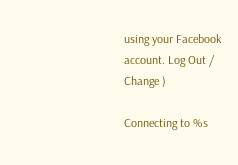using your Facebook account. Log Out /  Change )

Connecting to %s